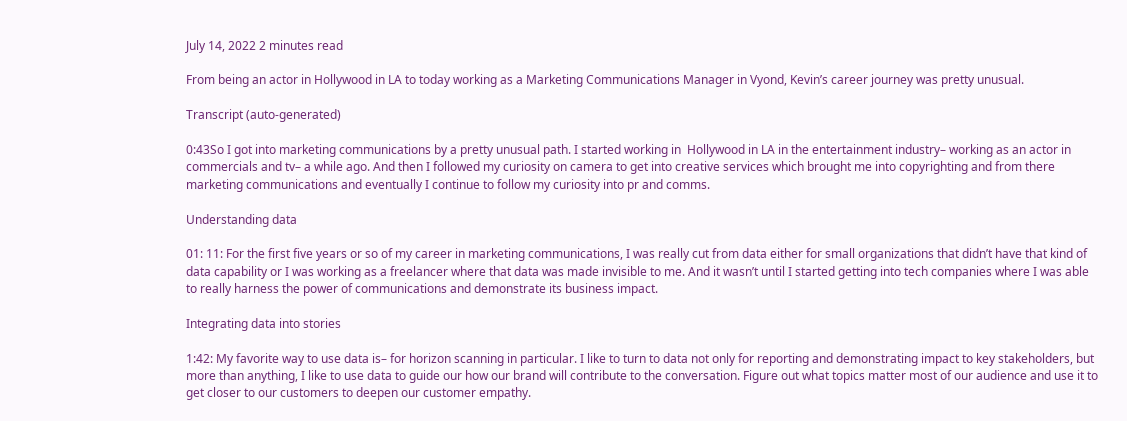July 14, 2022 2 minutes read

From being an actor in Hollywood in LA to today working as a Marketing Communications Manager in Vyond, Kevin’s career journey was pretty unusual.

Transcript (auto-generated)

0:43So I got into marketing communications by a pretty unusual path. I started working in  Hollywood in LA in the entertainment industry– working as an actor in commercials and tv– a while ago. And then I followed my curiosity on camera to get into creative services which brought me into copyrighting and from there marketing communications and eventually I continue to follow my curiosity into pr and comms.

Understanding data

01: 11: For the first five years or so of my career in marketing communications, I was really cut from data either for small organizations that didn’t have that kind of data capability or I was working as a freelancer where that data was made invisible to me. And it wasn’t until I started getting into tech companies where I was able to really harness the power of communications and demonstrate its business impact.

Integrating data into stories

1:42: My favorite way to use data is– for horizon scanning in particular. I like to turn to data not only for reporting and demonstrating impact to key stakeholders, but more than anything, I like to use data to guide our how our brand will contribute to the conversation. Figure out what topics matter most of our audience and use it to get closer to our customers to deepen our customer empathy.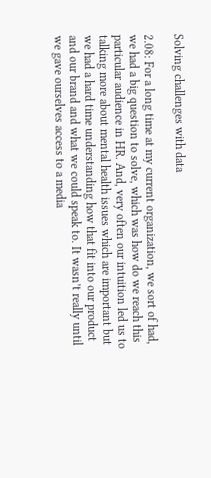Solving challenges with data

2.08: For a long time at my current organization, we sort of had, we had a big question to solve, which was how do we reach this particular audience in HR. And, very often our intuition led us to talking more about mental health issues which are important but we had a hard time understanding how that fit into our product and our brand and what we could speak to. It wasn’t really until we gave ourselves access to a media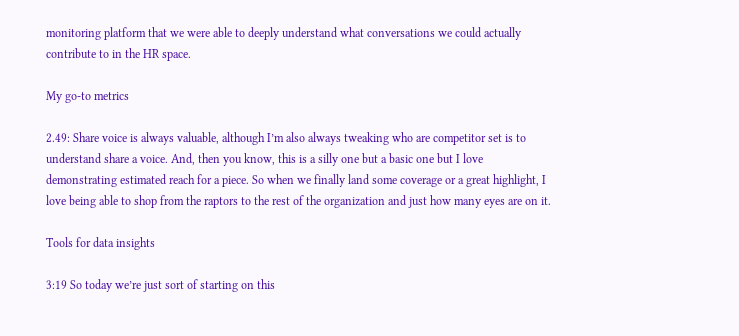monitoring platform that we were able to deeply understand what conversations we could actually contribute to in the HR space.

My go-to metrics

2.49: Share voice is always valuable, although I’m also always tweaking who are competitor set is to understand share a voice. And, then you know, this is a silly one but a basic one but I love demonstrating estimated reach for a piece. So when we finally land some coverage or a great highlight, I love being able to shop from the raptors to the rest of the organization and just how many eyes are on it.

Tools for data insights

3:19 So today we’re just sort of starting on this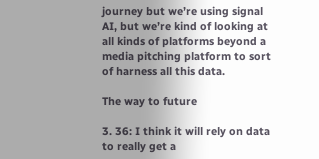journey but we’re using signal AI, but we’re kind of looking at all kinds of platforms beyond a media pitching platform to sort of harness all this data.

The way to future

3. 36: I think it will rely on data to really get a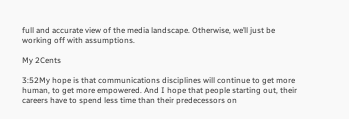full and accurate view of the media landscape. Otherwise, we’ll just be working off with assumptions.

My 2Cents

3:52My hope is that communications disciplines will continue to get more human, to get more empowered. And I hope that people starting out, their careers have to spend less time than their predecessors on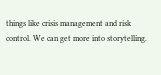things like crisis management and risk control. We can get more into storytelling.